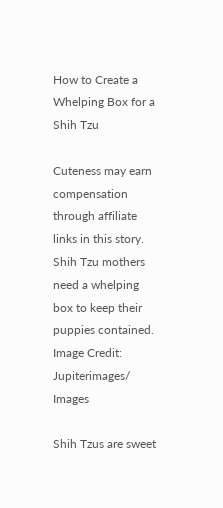How to Create a Whelping Box for a Shih Tzu

Cuteness may earn compensation through affiliate links in this story.
Shih Tzu mothers need a whelping box to keep their puppies contained.
Image Credit: Jupiterimages/ Images

Shih Tzus are sweet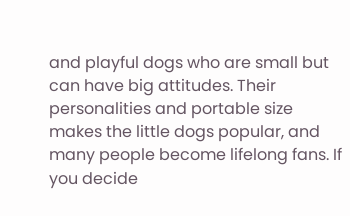and playful dogs who are small but can have big attitudes. Their personalities and portable size makes the little dogs popular, and many people become lifelong fans. If you decide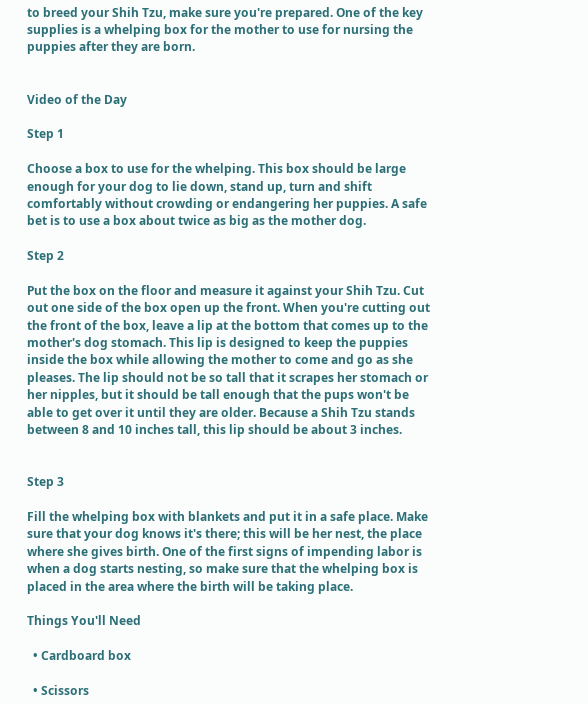to breed your Shih Tzu, make sure you're prepared. One of the key supplies is a whelping box for the mother to use for nursing the puppies after they are born.


Video of the Day

Step 1

Choose a box to use for the whelping. This box should be large enough for your dog to lie down, stand up, turn and shift comfortably without crowding or endangering her puppies. A safe bet is to use a box about twice as big as the mother dog.

Step 2

Put the box on the floor and measure it against your Shih Tzu. Cut out one side of the box open up the front. When you're cutting out the front of the box, leave a lip at the bottom that comes up to the mother's dog stomach. This lip is designed to keep the puppies inside the box while allowing the mother to come and go as she pleases. The lip should not be so tall that it scrapes her stomach or her nipples, but it should be tall enough that the pups won't be able to get over it until they are older. Because a Shih Tzu stands between 8 and 10 inches tall, this lip should be about 3 inches.


Step 3

Fill the whelping box with blankets and put it in a safe place. Make sure that your dog knows it's there; this will be her nest, the place where she gives birth. One of the first signs of impending labor is when a dog starts nesting, so make sure that the whelping box is placed in the area where the birth will be taking place.

Things You'll Need

  • Cardboard box

  • Scissors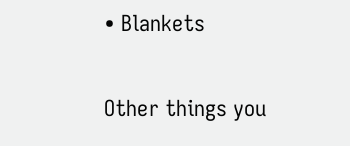• Blankets


Other things you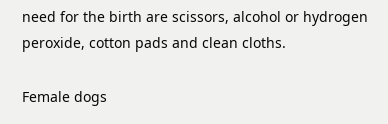need for the birth are scissors, alcohol or hydrogen peroxide, cotton pads and clean cloths.

Female dogs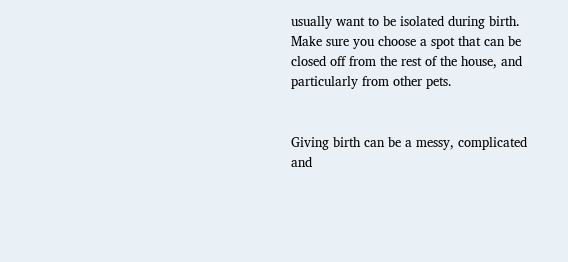usually want to be isolated during birth. Make sure you choose a spot that can be closed off from the rest of the house, and particularly from other pets.


Giving birth can be a messy, complicated and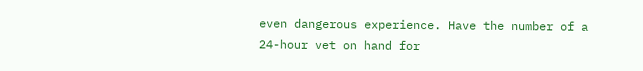even dangerous experience. Have the number of a 24-hour vet on hand for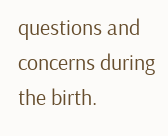questions and concerns during the birth.